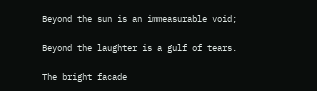Beyond the sun is an immeasurable void;

Beyond the laughter is a gulf of tears.

The bright facade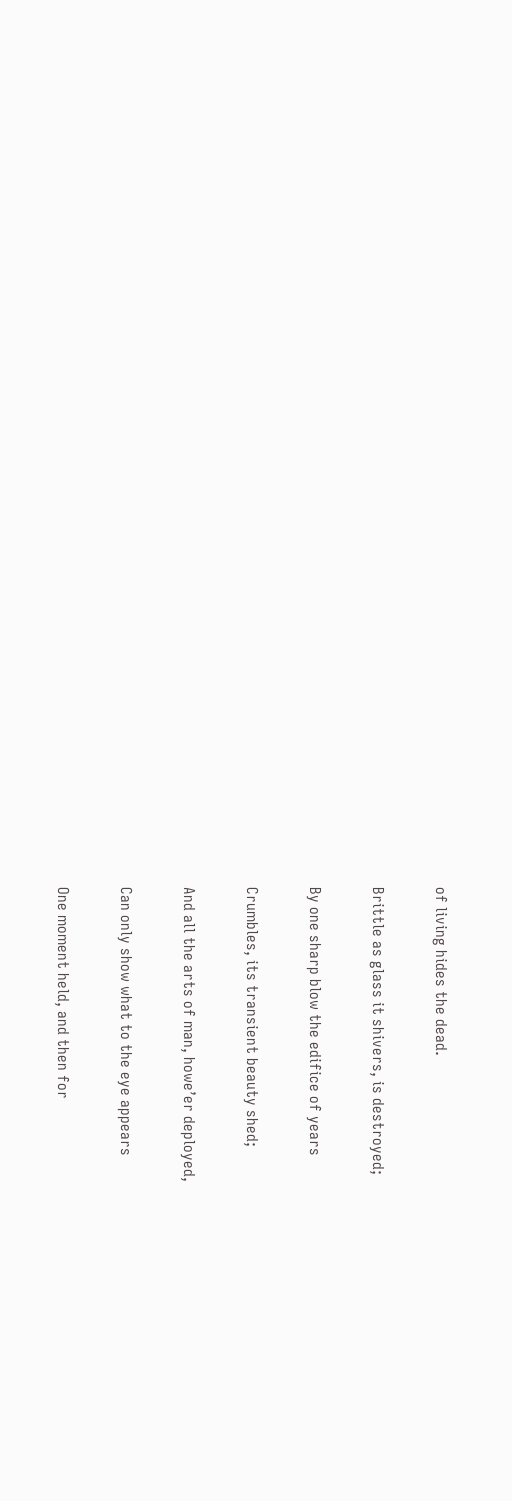of living hides the dead.

Brittle as glass it shivers, is destroyed;

By one sharp blow the edifice of years

Crumbles, its transient beauty shed;

And all the arts of man, howe’er deployed,

Can only show what to the eye appears

One moment held, and then for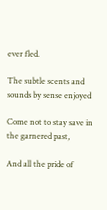ever fled.

The subtle scents and sounds by sense enjoyed

Come not to stay save in the garnered past,

And all the pride of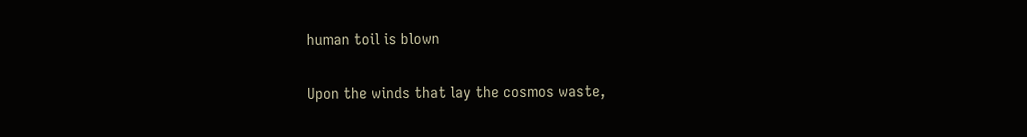human toil is blown

Upon the winds that lay the cosmos waste,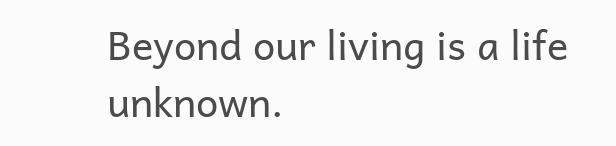Beyond our living is a life unknown.